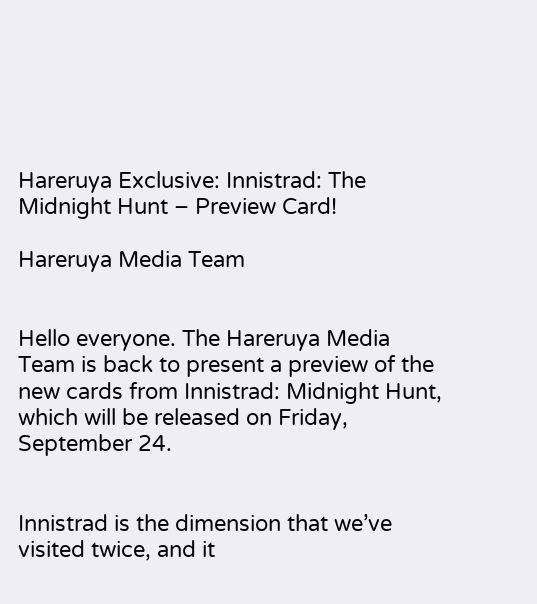Hareruya Exclusive: Innistrad: The Midnight Hunt – Preview Card!

Hareruya Media Team


Hello everyone. The Hareruya Media Team is back to present a preview of the new cards from Innistrad: Midnight Hunt, which will be released on Friday, September 24.


Innistrad is the dimension that we’ve visited twice, and it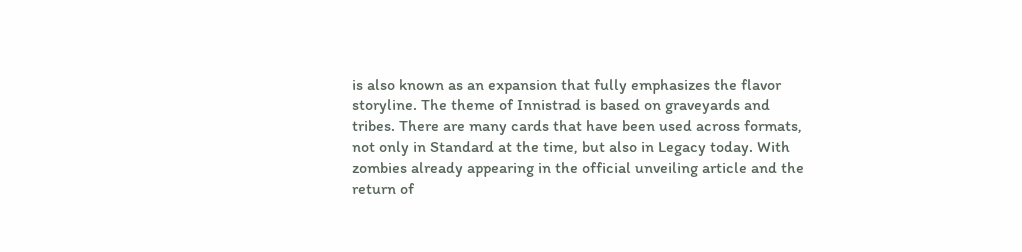is also known as an expansion that fully emphasizes the flavor storyline. The theme of Innistrad is based on graveyards and tribes. There are many cards that have been used across formats, not only in Standard at the time, but also in Legacy today. With zombies already appearing in the official unveiling article and the return of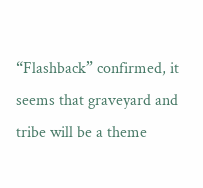“Flashback” confirmed, it seems that graveyard and tribe will be a theme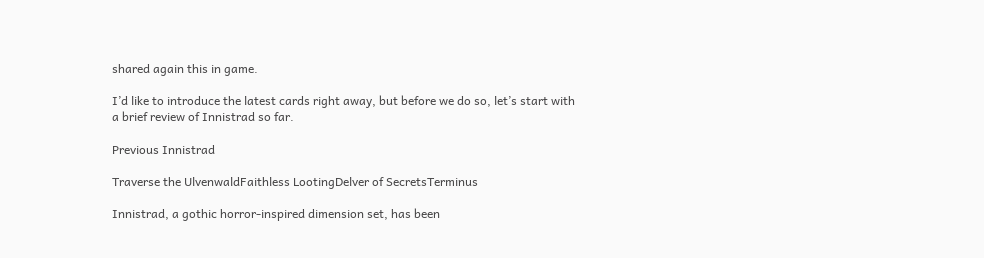shared again this in game.

I’d like to introduce the latest cards right away, but before we do so, let’s start with a brief review of Innistrad so far.

Previous Innistrad

Traverse the UlvenwaldFaithless LootingDelver of SecretsTerminus

Innistrad, a gothic horror-inspired dimension set, has been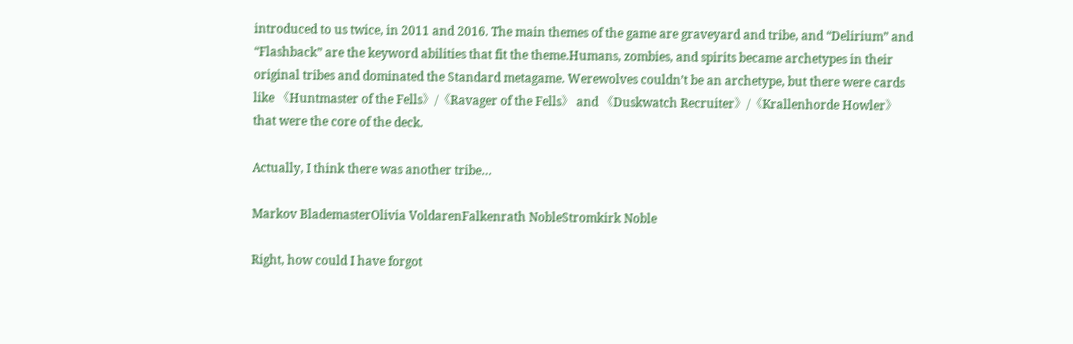introduced to us twice, in 2011 and 2016. The main themes of the game are graveyard and tribe, and “Delirium” and “Flashback” are the keyword abilities that fit the theme.Humans, zombies, and spirits became archetypes in their original tribes and dominated the Standard metagame. Werewolves couldn’t be an archetype, but there were cards like 《Huntmaster of the Fells》/《Ravager of the Fells》 and 《Duskwatch Recruiter》/《Krallenhorde Howler》 that were the core of the deck.

Actually, I think there was another tribe…

Markov BlademasterOlivia VoldarenFalkenrath NobleStromkirk Noble

Right, how could I have forgot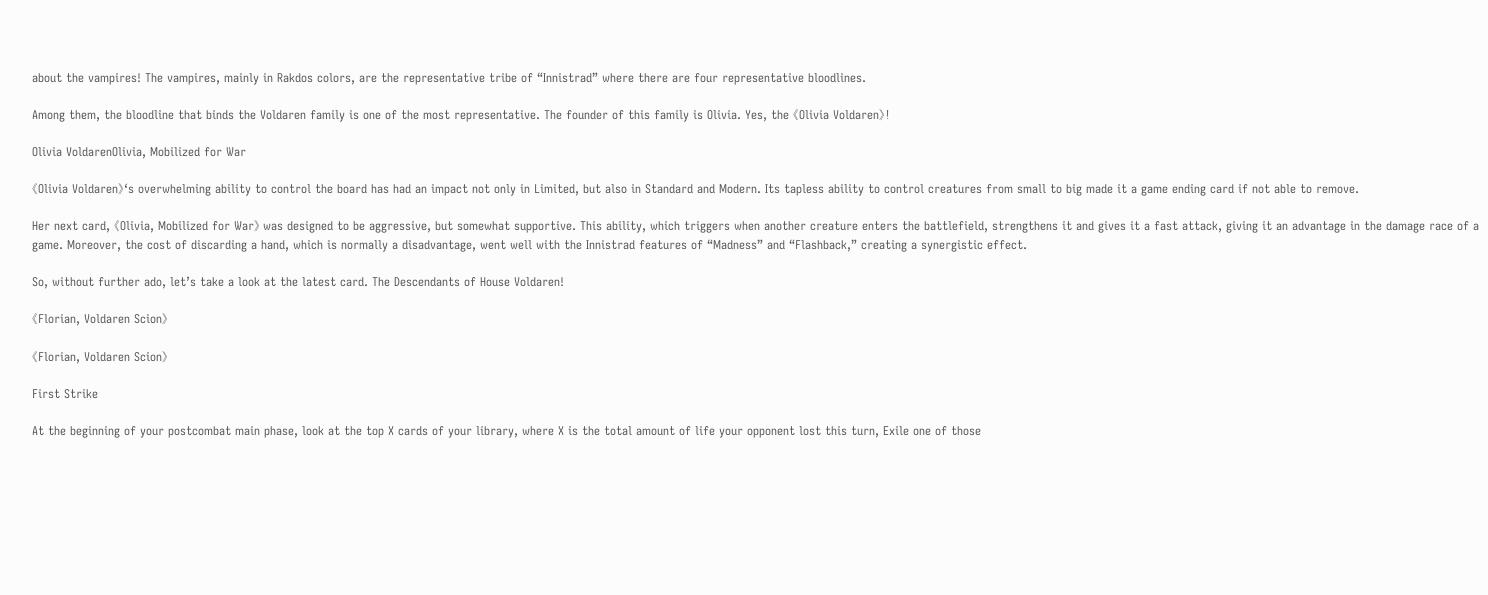about the vampires! The vampires, mainly in Rakdos colors, are the representative tribe of “Innistrad” where there are four representative bloodlines.

Among them, the bloodline that binds the Voldaren family is one of the most representative. The founder of this family is Olivia. Yes, the 《Olivia Voldaren》!

Olivia VoldarenOlivia, Mobilized for War

《Olivia Voldaren》‘s overwhelming ability to control the board has had an impact not only in Limited, but also in Standard and Modern. Its tapless ability to control creatures from small to big made it a game ending card if not able to remove.

Her next card, 《Olivia, Mobilized for War》 was designed to be aggressive, but somewhat supportive. This ability, which triggers when another creature enters the battlefield, strengthens it and gives it a fast attack, giving it an advantage in the damage race of a game. Moreover, the cost of discarding a hand, which is normally a disadvantage, went well with the Innistrad features of “Madness” and “Flashback,” creating a synergistic effect.

So, without further ado, let’s take a look at the latest card. The Descendants of House Voldaren!

《Florian, Voldaren Scion》

《Florian, Voldaren Scion》

First Strike

At the beginning of your postcombat main phase, look at the top X cards of your library, where X is the total amount of life your opponent lost this turn, Exile one of those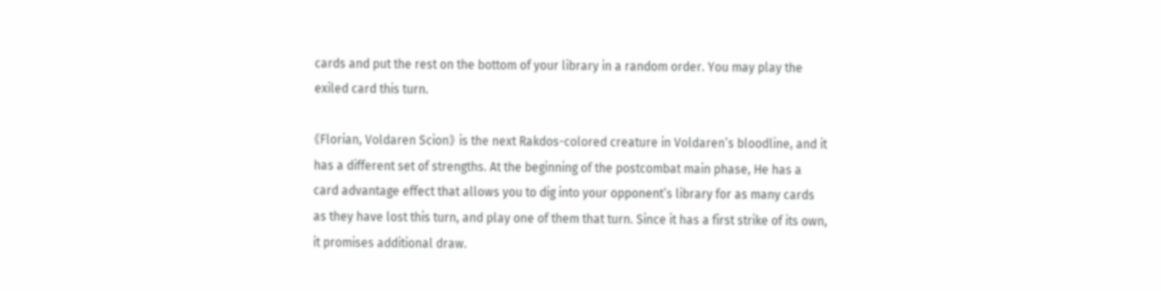cards and put the rest on the bottom of your library in a random order. You may play the exiled card this turn.

《Florian, Voldaren Scion》 is the next Rakdos-colored creature in Voldaren’s bloodline, and it has a different set of strengths. At the beginning of the postcombat main phase, He has a card advantage effect that allows you to dig into your opponent’s library for as many cards as they have lost this turn, and play one of them that turn. Since it has a first strike of its own, it promises additional draw.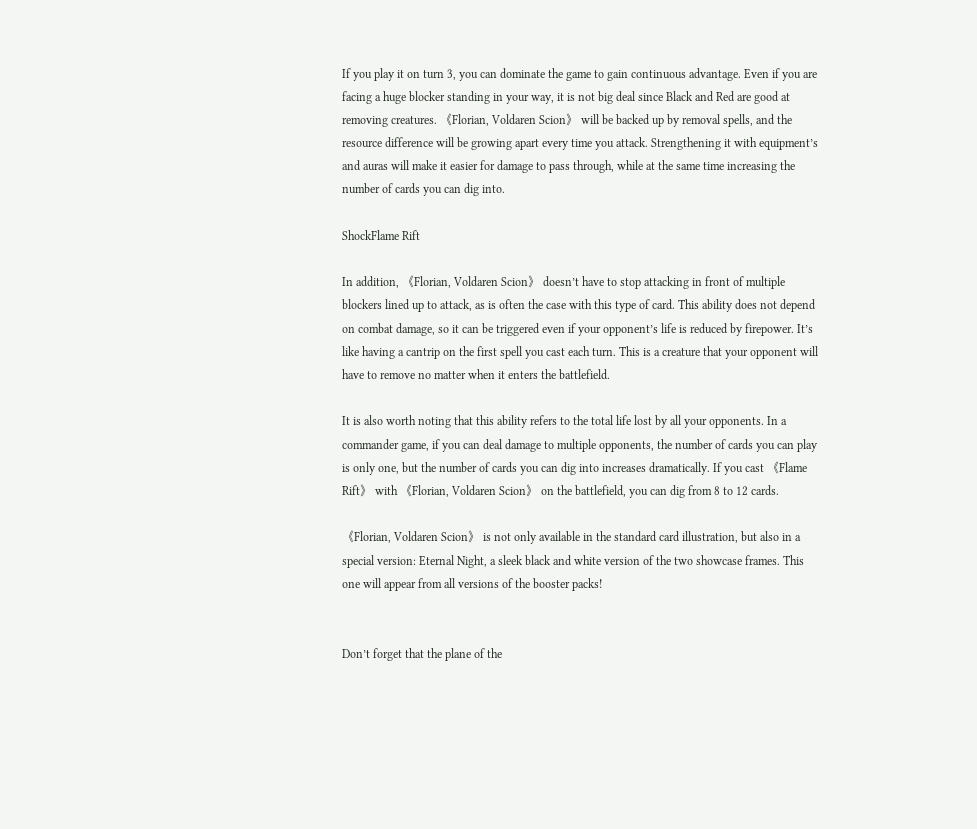If you play it on turn 3, you can dominate the game to gain continuous advantage. Even if you are facing a huge blocker standing in your way, it is not big deal since Black and Red are good at removing creatures. 《Florian, Voldaren Scion》 will be backed up by removal spells, and the resource difference will be growing apart every time you attack. Strengthening it with equipment’s and auras will make it easier for damage to pass through, while at the same time increasing the number of cards you can dig into.

ShockFlame Rift

In addition, 《Florian, Voldaren Scion》 doesn’t have to stop attacking in front of multiple blockers lined up to attack, as is often the case with this type of card. This ability does not depend on combat damage, so it can be triggered even if your opponent’s life is reduced by firepower. It’s like having a cantrip on the first spell you cast each turn. This is a creature that your opponent will have to remove no matter when it enters the battlefield.

It is also worth noting that this ability refers to the total life lost by all your opponents. In a commander game, if you can deal damage to multiple opponents, the number of cards you can play is only one, but the number of cards you can dig into increases dramatically. If you cast 《Flame Rift》 with 《Florian, Voldaren Scion》 on the battlefield, you can dig from 8 to 12 cards.

《Florian, Voldaren Scion》 is not only available in the standard card illustration, but also in a special version: Eternal Night, a sleek black and white version of the two showcase frames. This one will appear from all versions of the booster packs!


Don’t forget that the plane of the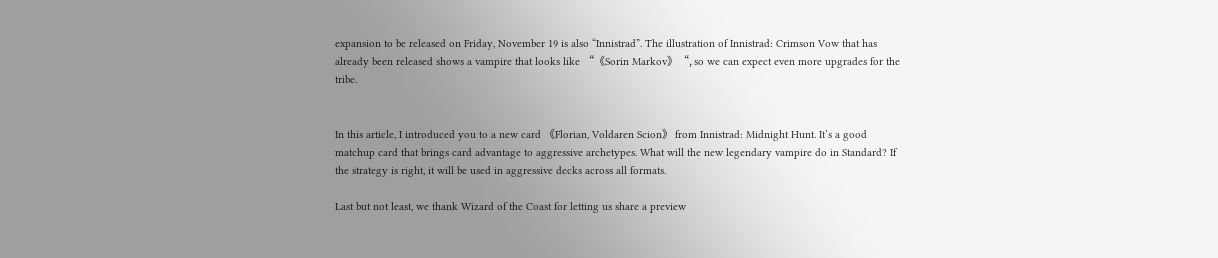expansion to be released on Friday, November 19 is also “Innistrad”. The illustration of Innistrad: Crimson Vow that has already been released shows a vampire that looks like “《Sorin Markov》“, so we can expect even more upgrades for the tribe.


In this article, I introduced you to a new card 《Florian, Voldaren Scion》 from Innistrad: Midnight Hunt. It’s a good matchup card that brings card advantage to aggressive archetypes. What will the new legendary vampire do in Standard? If the strategy is right, it will be used in aggressive decks across all formats.

Last but not least, we thank Wizard of the Coast for letting us share a preview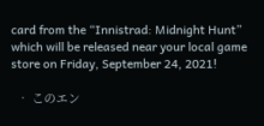card from the “Innistrad: Midnight Hunt” which will be released near your local game store on Friday, September 24, 2021!

  • このエン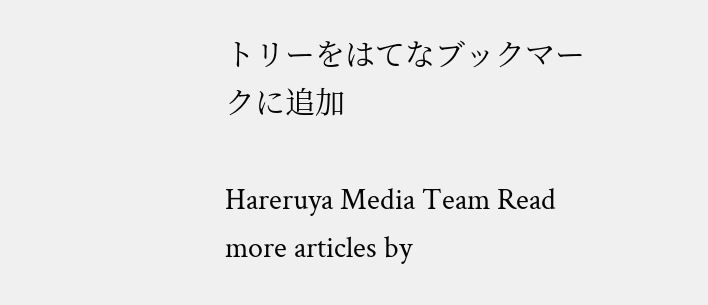トリーをはてなブックマークに追加

Hareruya Media Team Read more articles by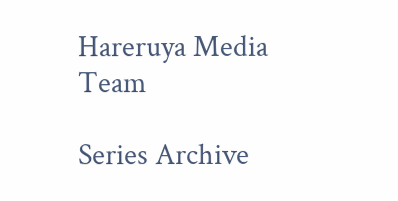Hareruya Media Team

Series Archive